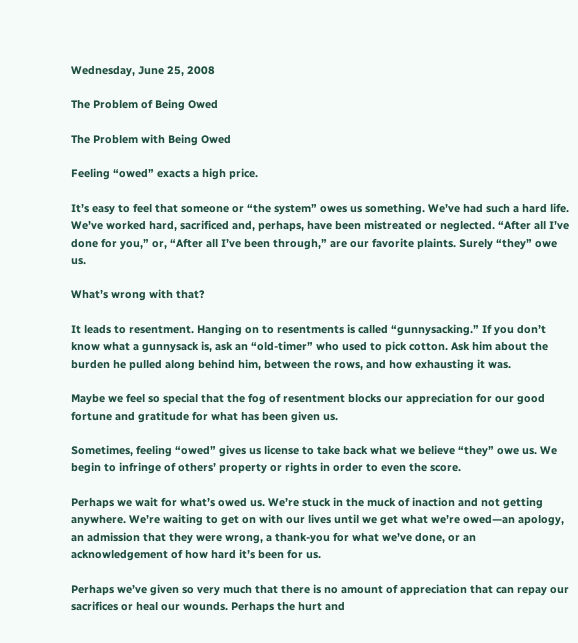Wednesday, June 25, 2008

The Problem of Being Owed

The Problem with Being Owed

Feeling “owed” exacts a high price.

It’s easy to feel that someone or “the system” owes us something. We’ve had such a hard life. We’ve worked hard, sacrificed and, perhaps, have been mistreated or neglected. “After all I’ve done for you,” or, “After all I’ve been through,” are our favorite plaints. Surely “they” owe us.

What’s wrong with that?

It leads to resentment. Hanging on to resentments is called “gunnysacking.” If you don’t know what a gunnysack is, ask an “old-timer” who used to pick cotton. Ask him about the burden he pulled along behind him, between the rows, and how exhausting it was.

Maybe we feel so special that the fog of resentment blocks our appreciation for our good fortune and gratitude for what has been given us.

Sometimes, feeling “owed” gives us license to take back what we believe “they” owe us. We begin to infringe of others’ property or rights in order to even the score.

Perhaps we wait for what’s owed us. We’re stuck in the muck of inaction and not getting anywhere. We’re waiting to get on with our lives until we get what we’re owed—an apology, an admission that they were wrong, a thank-you for what we’ve done, or an acknowledgement of how hard it’s been for us.

Perhaps we’ve given so very much that there is no amount of appreciation that can repay our sacrifices or heal our wounds. Perhaps the hurt and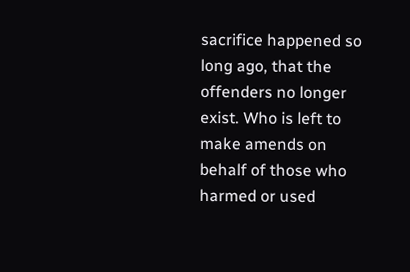sacrifice happened so long ago, that the offenders no longer exist. Who is left to make amends on behalf of those who harmed or used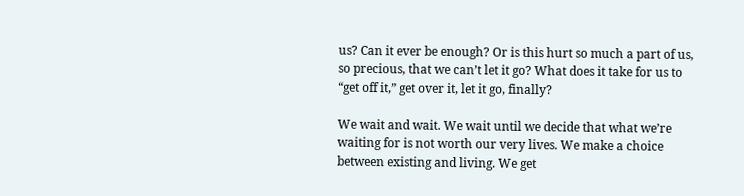us? Can it ever be enough? Or is this hurt so much a part of us, so precious, that we can’t let it go? What does it take for us to “get off it,” get over it, let it go, finally?

We wait and wait. We wait until we decide that what we’re waiting for is not worth our very lives. We make a choice between existing and living. We get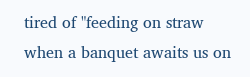tired of "feeding on straw when a banquet awaits us on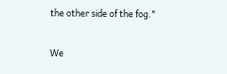the other side of the fog."

We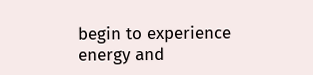begin to experience energy and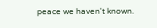peace we haven't known.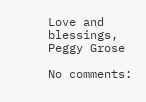Love and blessings,
Peggy Grose

No comments: